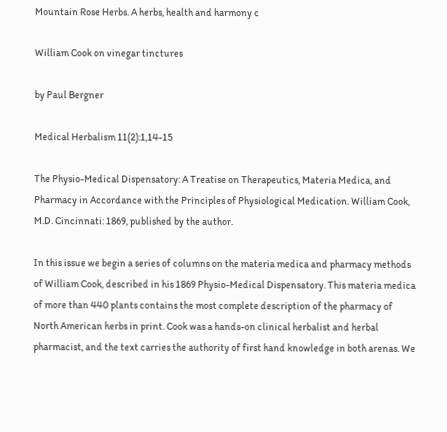Mountain Rose Herbs. A herbs, health and harmony c

William Cook on vinegar tinctures

by Paul Bergner

Medical Herbalism 11(2):1,14-15

The Physio-Medical Dispensatory: A Treatise on Therapeutics, Materia Medica, and Pharmacy in Accordance with the Principles of Physiological Medication. William Cook, M.D. Cincinnati: 1869, published by the author.

In this issue we begin a series of columns on the materia medica and pharmacy methods of William Cook, described in his 1869 Physio-Medical Dispensatory. This materia medica of more than 440 plants contains the most complete description of the pharmacy of North American herbs in print. Cook was a hands-on clinical herbalist and herbal pharmacist, and the text carries the authority of first hand knowledge in both arenas. We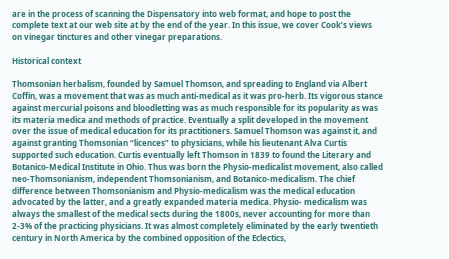are in the process of scanning the Dispensatory into web format, and hope to post the complete text at our web site at by the end of the year. In this issue, we cover Cook’s views on vinegar tinctures and other vinegar preparations.

Historical context

Thomsonian herbalism, founded by Samuel Thomson, and spreading to England via Albert Coffin, was a movement that was as much anti-medical as it was pro-herb. Its vigorous stance against mercurial poisons and bloodletting was as much responsible for its popularity as was its materia medica and methods of practice. Eventually a split developed in the movement over the issue of medical education for its practitioners. Samuel Thomson was against it, and against granting Thomsonian “licences” to physicians, while his lieutenant Alva Curtis supported such education. Curtis eventually left Thomson in 1839 to found the Literary and Botanico-Medical Institute in Ohio. Thus was born the Physio-medicalist movement, also called neo-Thomsonianism, independent Thomsonianism, and Botanico-medicalism. The chief difference between Thomsonianism and Physio-medicalism was the medical education advocated by the latter, and a greatly expanded materia medica. Physio- medicalism was always the smallest of the medical sects during the 1800s, never accounting for more than 2-3% of the practicing physicians. It was almost completely eliminated by the early twentieth century in North America by the combined opposition of the Eclectics,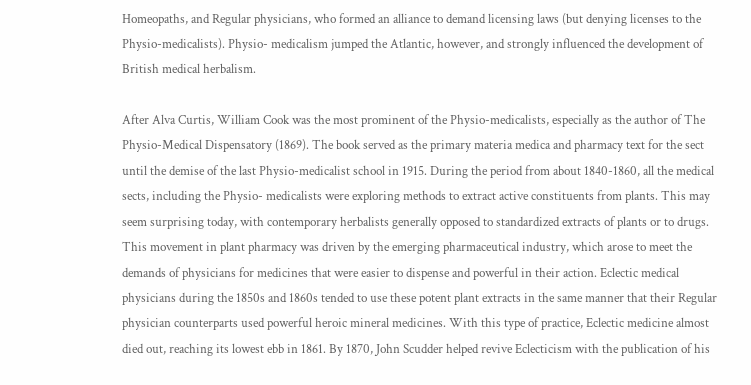Homeopaths, and Regular physicians, who formed an alliance to demand licensing laws (but denying licenses to the Physio-medicalists). Physio- medicalism jumped the Atlantic, however, and strongly influenced the development of British medical herbalism.

After Alva Curtis, William Cook was the most prominent of the Physio-medicalists, especially as the author of The Physio-Medical Dispensatory (1869). The book served as the primary materia medica and pharmacy text for the sect until the demise of the last Physio-medicalist school in 1915. During the period from about 1840-1860, all the medical sects, including the Physio- medicalists were exploring methods to extract active constituents from plants. This may seem surprising today, with contemporary herbalists generally opposed to standardized extracts of plants or to drugs. This movement in plant pharmacy was driven by the emerging pharmaceutical industry, which arose to meet the demands of physicians for medicines that were easier to dispense and powerful in their action. Eclectic medical physicians during the 1850s and 1860s tended to use these potent plant extracts in the same manner that their Regular physician counterparts used powerful heroic mineral medicines. With this type of practice, Eclectic medicine almost died out, reaching its lowest ebb in 1861. By 1870, John Scudder helped revive Eclecticism with the publication of his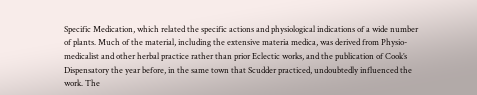Specific Medication, which related the specific actions and physiological indications of a wide number of plants. Much of the material, including the extensive materia medica, was derived from Physio-medicalist and other herbal practice rather than prior Eclectic works, and the publication of Cook’s Dispensatory the year before, in the same town that Scudder practiced, undoubtedly influenced the work. The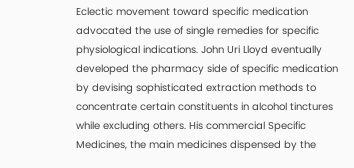Eclectic movement toward specific medication advocated the use of single remedies for specific physiological indications. John Uri Lloyd eventually developed the pharmacy side of specific medication by devising sophisticated extraction methods to concentrate certain constituents in alcohol tinctures while excluding others. His commercial Specific Medicines, the main medicines dispensed by the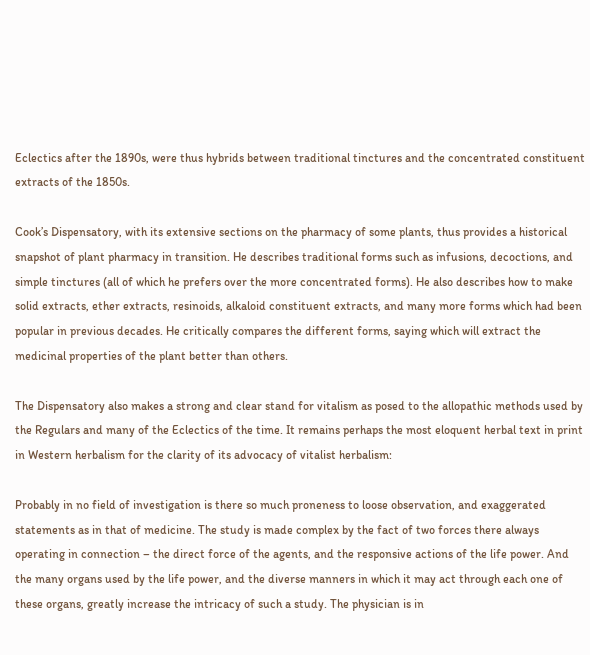Eclectics after the 1890s, were thus hybrids between traditional tinctures and the concentrated constituent extracts of the 1850s.

Cook’s Dispensatory, with its extensive sections on the pharmacy of some plants, thus provides a historical snapshot of plant pharmacy in transition. He describes traditional forms such as infusions, decoctions, and simple tinctures (all of which he prefers over the more concentrated forms). He also describes how to make solid extracts, ether extracts, resinoids, alkaloid constituent extracts, and many more forms which had been popular in previous decades. He critically compares the different forms, saying which will extract the medicinal properties of the plant better than others.

The Dispensatory also makes a strong and clear stand for vitalism as posed to the allopathic methods used by the Regulars and many of the Eclectics of the time. It remains perhaps the most eloquent herbal text in print in Western herbalism for the clarity of its advocacy of vitalist herbalism:

Probably in no field of investigation is there so much proneness to loose observation, and exaggerated statements as in that of medicine. The study is made complex by the fact of two forces there always operating in connection – the direct force of the agents, and the responsive actions of the life power. And the many organs used by the life power, and the diverse manners in which it may act through each one of these organs, greatly increase the intricacy of such a study. The physician is in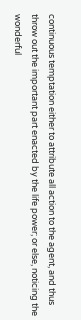continuous temptation either to attribute all action to the agent, and thus throw out the important part enacted by the life power; or else, noticing the wonderful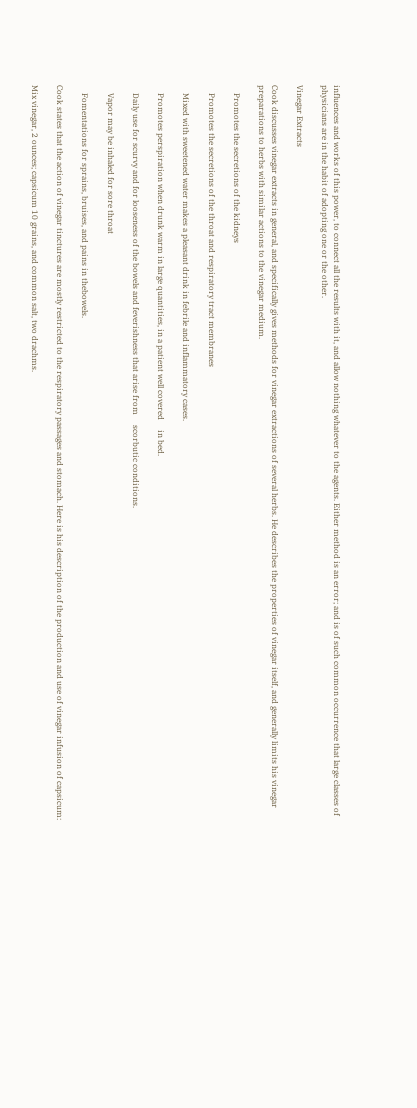influences and works of this power, to connect all the results with it, and allow nothing whatever to the agents. Either method is an error; and is of such common occurrence that large classes of physicians are in the habit of adopting one or the other.

Vinegar Extracts

Cook discusses vinegar extracts in general, and specifically gives methods for vinegar extractions of several herbs. He describes the properties of vinegar itself, and generally limits his vinegar preparations to herbs with similar actions to the vinegar medium.

    Promotes the secretions of the kidneys

    Promotes the secretions of the throat and respiratory tract membranes

    Mixed with sweetened water makes a pleasant drink in febrile and inflammatory cases.

    Promotes perspiration when drunk warm in large quantities, in a patient well covered     in bed.

    Daily use for scurvy and for looseness of the bowels and feverishness that arise from     scorbutic conditions.

    Vapor may be inhaled for sore throat

    Fomentations for sprains, bruises, and pains in thebowels.

Cook states that the action of vinegar tinctures are mostly restricted to the respiratory passages and stomach. Here is his description of the production and use of vinegar infusion of capsicum:

Mix vinegar, 2 ounces; capsicum 10 grains, and common salt, two drachms.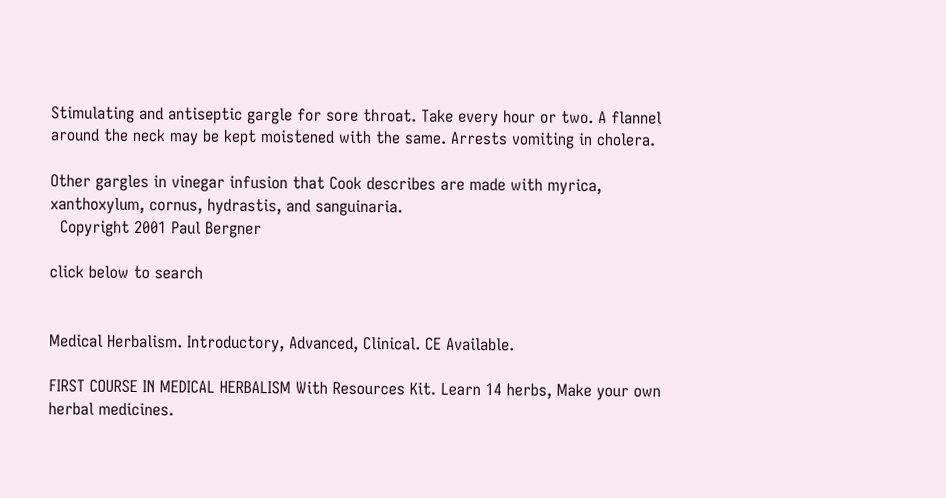Stimulating and antiseptic gargle for sore throat. Take every hour or two. A flannel around the neck may be kept moistened with the same. Arrests vomiting in cholera.

Other gargles in vinegar infusion that Cook describes are made with myrica,     xanthoxylum, cornus, hydrastis, and sanguinaria.
  Copyright 2001 Paul Bergner

click below to search


Medical Herbalism. Introductory, Advanced, Clinical. CE Available.

FIRST COURSE IN MEDICAL HERBALISM With Resources Kit. Learn 14 herbs, Make your own herbal medicines.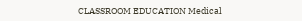CLASSROOM EDUCATION Medical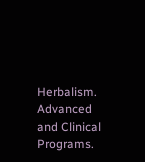Herbalism. Advanced and Clinical Programs.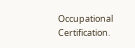Occupational Certification.